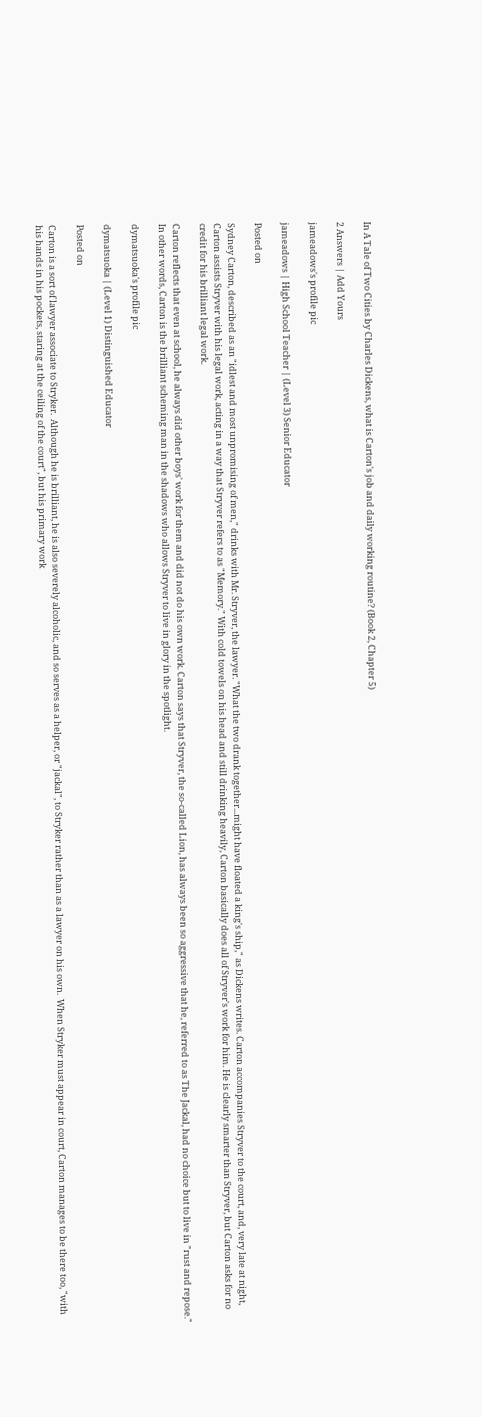In A Tale of Two Cities by Charles Dickens, what is Carton's job and daily working routine? (Book 2, Chapter 5)

2 Answers | Add Yours

jameadows's profile pic

jameadows | High School Teacher | (Level 3) Senior Educator

Posted on

Sydney Carton, described as an "idlest and most unpromising of men," drinks with Mr. Stryver, the lawyer. "What the two drank together...might have floated a king's ship," as Dickens writes. Carton accompanies Stryver to the court, and, very late at night, Carton assists Stryver with his legal work, acting in a way that Stryver refers to as "Memory." With cold towels on his head and still drinking heavily, Carton basically does all of Stryver's work for him. He is clearly smarter than Stryver, but Carton asks for no credit for his brilliant legal work.

Carton reflects that even at school, he always did other boys' work for them and did not do his own work. Carton says that Stryver, the so-called Lion, has always been so aggressive that he, referred to as The Jackal, had no choice but to live in "rust and repose." In other words, Carton is the brilliant scheming man in the shadows who allows Stryver to live in glory in the spotlight.

dymatsuoka's profile pic

dymatsuoka | (Level 1) Distinguished Educator

Posted on

Carton is a sort of lawyer associate to Stryker.  Although he is brilliant, he is also severely alcoholic, and so serves as a helper, or "jackal", to Stryker rather than as a lawyer on his own.  When Stryker must appear in court, Carton manages to be there too, "with his hands in his pockets, staring at the ceiling of the court", but his primary work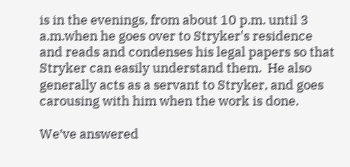is in the evenings, from about 10 p.m. until 3 a.m.when he goes over to Stryker's residence and reads and condenses his legal papers so that Stryker can easily understand them.  He also generally acts as a servant to Stryker, and goes carousing with him when the work is done.

We’ve answered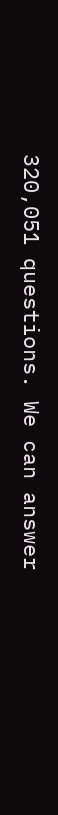320,051 questions. We can answer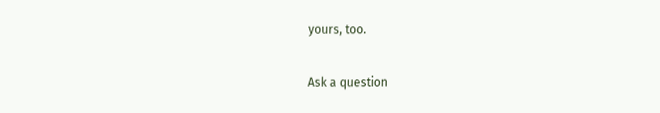yours, too.

Ask a question